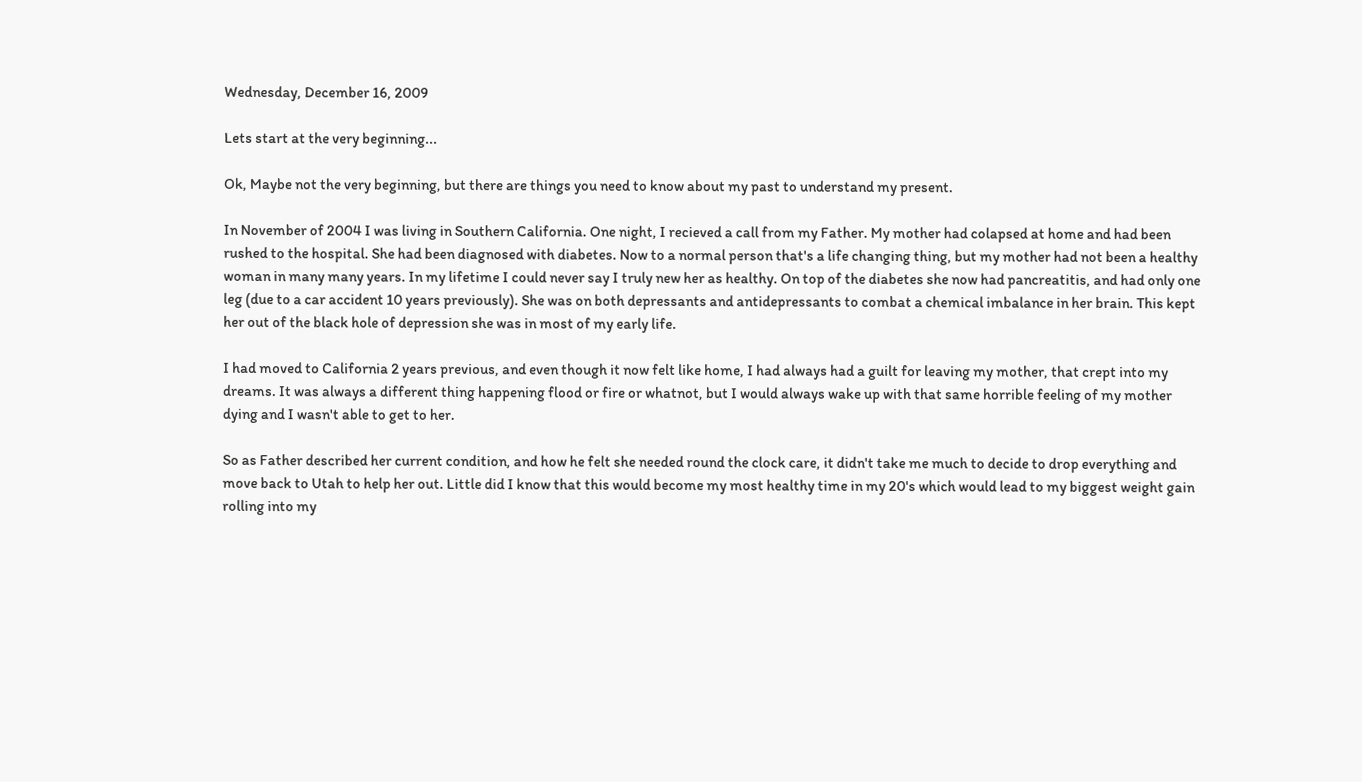Wednesday, December 16, 2009

Lets start at the very beginning...

Ok, Maybe not the very beginning, but there are things you need to know about my past to understand my present.

In November of 2004 I was living in Southern California. One night, I recieved a call from my Father. My mother had colapsed at home and had been rushed to the hospital. She had been diagnosed with diabetes. Now to a normal person that's a life changing thing, but my mother had not been a healthy woman in many many years. In my lifetime I could never say I truly new her as healthy. On top of the diabetes she now had pancreatitis, and had only one leg (due to a car accident 10 years previously). She was on both depressants and antidepressants to combat a chemical imbalance in her brain. This kept her out of the black hole of depression she was in most of my early life.

I had moved to California 2 years previous, and even though it now felt like home, I had always had a guilt for leaving my mother, that crept into my dreams. It was always a different thing happening flood or fire or whatnot, but I would always wake up with that same horrible feeling of my mother dying and I wasn't able to get to her.

So as Father described her current condition, and how he felt she needed round the clock care, it didn't take me much to decide to drop everything and move back to Utah to help her out. Little did I know that this would become my most healthy time in my 20's which would lead to my biggest weight gain rolling into my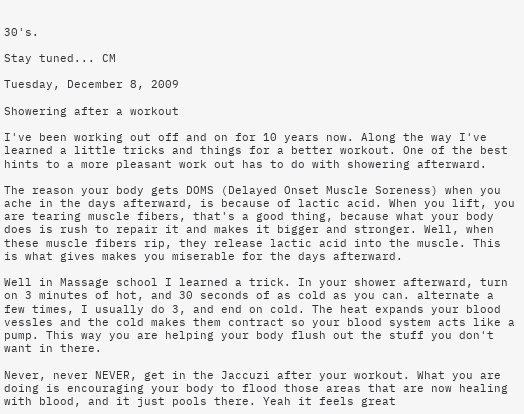30's.

Stay tuned... CM

Tuesday, December 8, 2009

Showering after a workout

I've been working out off and on for 10 years now. Along the way I've learned a little tricks and things for a better workout. One of the best hints to a more pleasant work out has to do with showering afterward.

The reason your body gets DOMS (Delayed Onset Muscle Soreness) when you ache in the days afterward, is because of lactic acid. When you lift, you are tearing muscle fibers, that's a good thing, because what your body does is rush to repair it and makes it bigger and stronger. Well, when these muscle fibers rip, they release lactic acid into the muscle. This is what gives makes you miserable for the days afterward.

Well in Massage school I learned a trick. In your shower afterward, turn on 3 minutes of hot, and 30 seconds of as cold as you can. alternate a few times, I usually do 3, and end on cold. The heat expands your blood vessles and the cold makes them contract so your blood system acts like a pump. This way you are helping your body flush out the stuff you don't want in there.

Never, never NEVER, get in the Jaccuzi after your workout. What you are doing is encouraging your body to flood those areas that are now healing with blood, and it just pools there. Yeah it feels great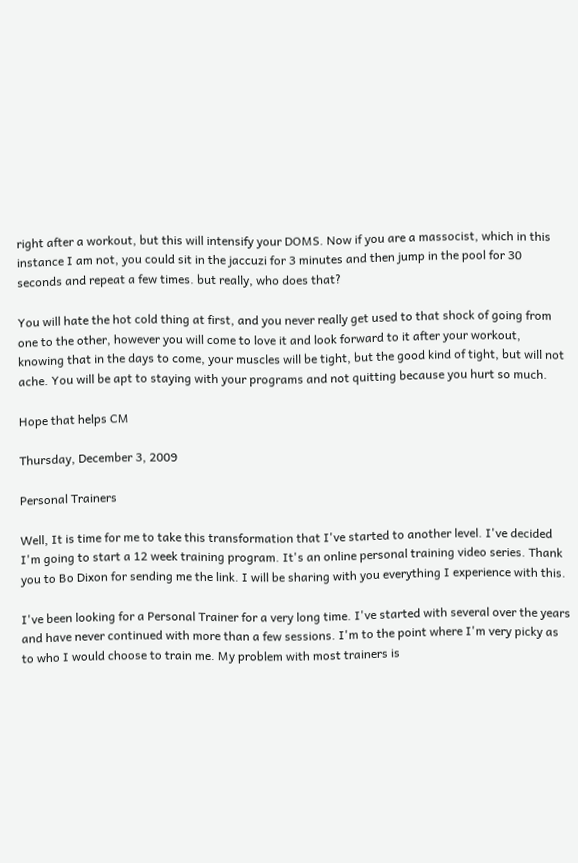right after a workout, but this will intensify your DOMS. Now if you are a massocist, which in this instance I am not, you could sit in the jaccuzi for 3 minutes and then jump in the pool for 30 seconds and repeat a few times. but really, who does that?

You will hate the hot cold thing at first, and you never really get used to that shock of going from one to the other, however you will come to love it and look forward to it after your workout, knowing that in the days to come, your muscles will be tight, but the good kind of tight, but will not ache. You will be apt to staying with your programs and not quitting because you hurt so much.

Hope that helps CM

Thursday, December 3, 2009

Personal Trainers

Well, It is time for me to take this transformation that I've started to another level. I've decided I'm going to start a 12 week training program. It's an online personal training video series. Thank you to Bo Dixon for sending me the link. I will be sharing with you everything I experience with this.

I've been looking for a Personal Trainer for a very long time. I've started with several over the years and have never continued with more than a few sessions. I'm to the point where I'm very picky as to who I would choose to train me. My problem with most trainers is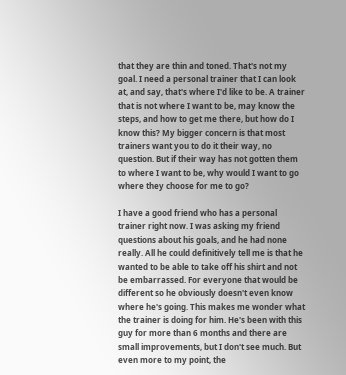that they are thin and toned. That's not my goal. I need a personal trainer that I can look at, and say, that's where I'd like to be. A trainer that is not where I want to be, may know the steps, and how to get me there, but how do I know this? My bigger concern is that most trainers want you to do it their way, no question. But if their way has not gotten them to where I want to be, why would I want to go where they choose for me to go?

I have a good friend who has a personal trainer right now. I was asking my friend questions about his goals, and he had none really. All he could definitively tell me is that he wanted to be able to take off his shirt and not be embarrassed. For everyone that would be different so he obviously doesn't even know where he's going. This makes me wonder what the trainer is doing for him. He's been with this guy for more than 6 months and there are small improvements, but I don't see much. But even more to my point, the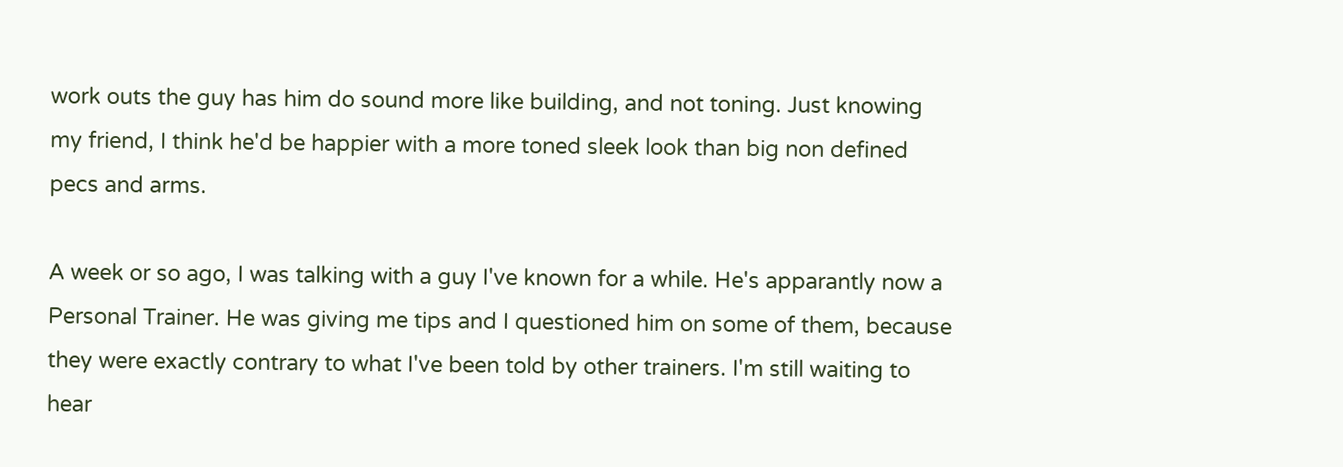work outs the guy has him do sound more like building, and not toning. Just knowing my friend, I think he'd be happier with a more toned sleek look than big non defined pecs and arms.

A week or so ago, I was talking with a guy I've known for a while. He's apparantly now a Personal Trainer. He was giving me tips and I questioned him on some of them, because they were exactly contrary to what I've been told by other trainers. I'm still waiting to hear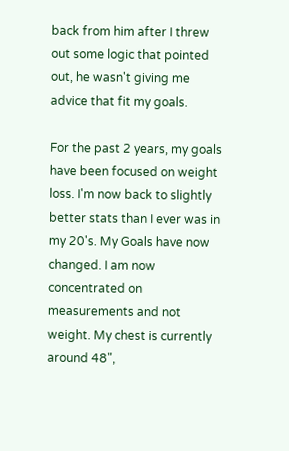back from him after I threw out some logic that pointed out, he wasn't giving me advice that fit my goals.

For the past 2 years, my goals have been focused on weight loss. I'm now back to slightly better stats than I ever was in my 20's. My Goals have now changed. I am now concentrated on measurements and not weight. My chest is currently around 48",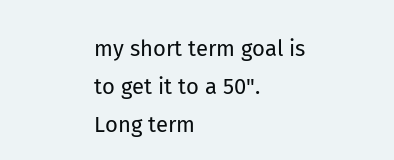my short term goal is to get it to a 50". Long term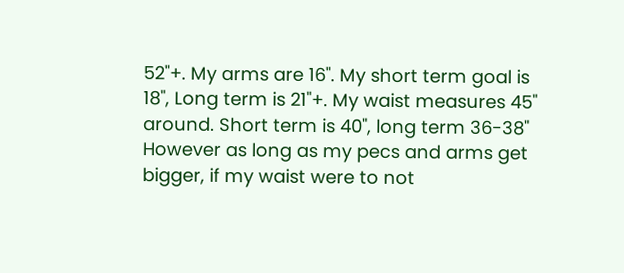52"+. My arms are 16". My short term goal is 18", Long term is 21"+. My waist measures 45" around. Short term is 40", long term 36-38" However as long as my pecs and arms get bigger, if my waist were to not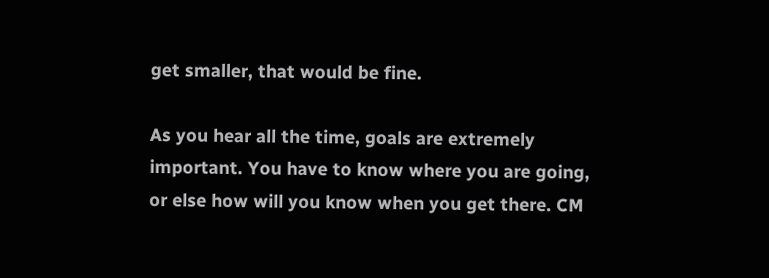get smaller, that would be fine.

As you hear all the time, goals are extremely important. You have to know where you are going, or else how will you know when you get there. CM